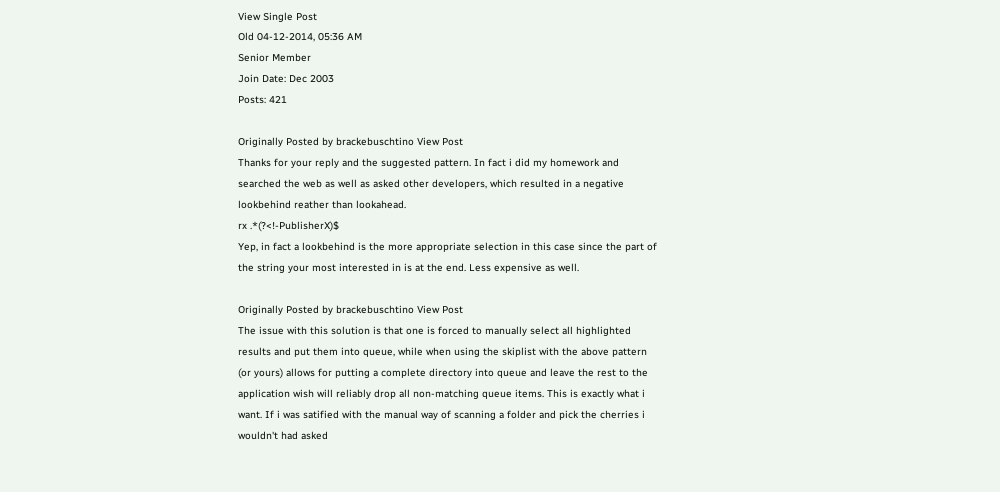View Single Post
Old 04-12-2014, 05:36 AM
Senior Member
Join Date: Dec 2003
Posts: 421

Originally Posted by brackebuschtino View Post
Thanks for your reply and the suggested pattern. In fact i did my homework and searched the web as well as asked other developers, which resulted in a negative lookbehind reather than lookahead.
rx .*(?<!-PublisherX)$
Yep, in fact a lookbehind is the more appropriate selection in this case since the part of the string your most interested in is at the end. Less expensive as well.

Originally Posted by brackebuschtino View Post
The issue with this solution is that one is forced to manually select all highlighted results and put them into queue, while when using the skiplist with the above pattern (or yours) allows for putting a complete directory into queue and leave the rest to the application wish will reliably drop all non-matching queue items. This is exactly what i want. If i was satified with the manual way of scanning a folder and pick the cherries i wouldn't had asked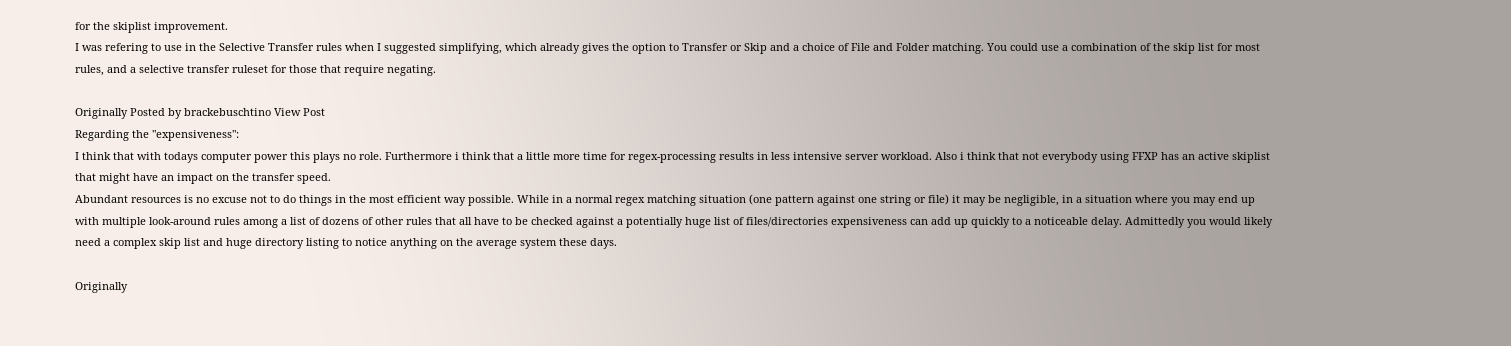for the skiplist improvement.
I was refering to use in the Selective Transfer rules when I suggested simplifying, which already gives the option to Transfer or Skip and a choice of File and Folder matching. You could use a combination of the skip list for most rules, and a selective transfer ruleset for those that require negating.

Originally Posted by brackebuschtino View Post
Regarding the "expensiveness":
I think that with todays computer power this plays no role. Furthermore i think that a little more time for regex-processing results in less intensive server workload. Also i think that not everybody using FFXP has an active skiplist that might have an impact on the transfer speed.
Abundant resources is no excuse not to do things in the most efficient way possible. While in a normal regex matching situation (one pattern against one string or file) it may be negligible, in a situation where you may end up with multiple look-around rules among a list of dozens of other rules that all have to be checked against a potentially huge list of files/directories expensiveness can add up quickly to a noticeable delay. Admittedly you would likely need a complex skip list and huge directory listing to notice anything on the average system these days.

Originally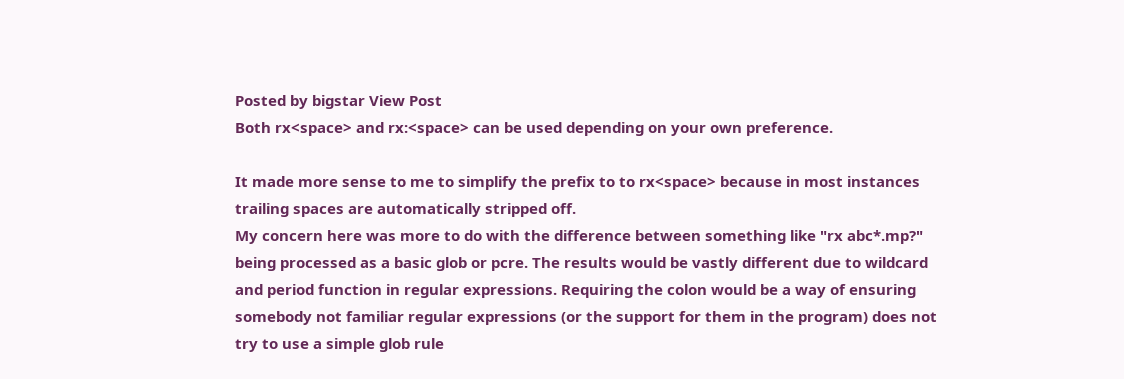Posted by bigstar View Post
Both rx<space> and rx:<space> can be used depending on your own preference.

It made more sense to me to simplify the prefix to to rx<space> because in most instances trailing spaces are automatically stripped off.
My concern here was more to do with the difference between something like "rx abc*.mp?" being processed as a basic glob or pcre. The results would be vastly different due to wildcard and period function in regular expressions. Requiring the colon would be a way of ensuring somebody not familiar regular expressions (or the support for them in the program) does not try to use a simple glob rule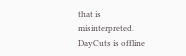that is misinterpreted.
DayCuts is offline